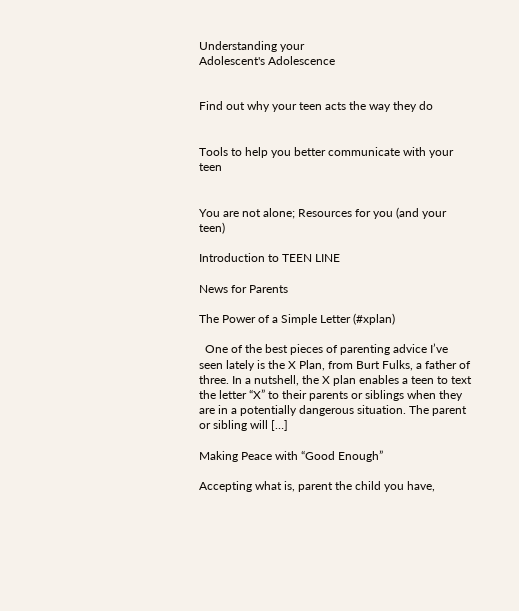Understanding your
Adolescent's Adolescence


Find out why your teen acts the way they do


Tools to help you better communicate with your teen


You are not alone; Resources for you (and your teen)

Introduction to TEEN LINE

News for Parents

The Power of a Simple Letter (#xplan)

  One of the best pieces of parenting advice I’ve seen lately is the X Plan, from Burt Fulks, a father of three. In a nutshell, the X plan enables a teen to text the letter “X” to their parents or siblings when they are in a potentially dangerous situation. The parent or sibling will […]

Making Peace with “Good Enough”

Accepting what is, parent the child you have,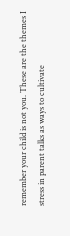remember your child is not you. These are the themes I stress in parent talks as ways to cultivate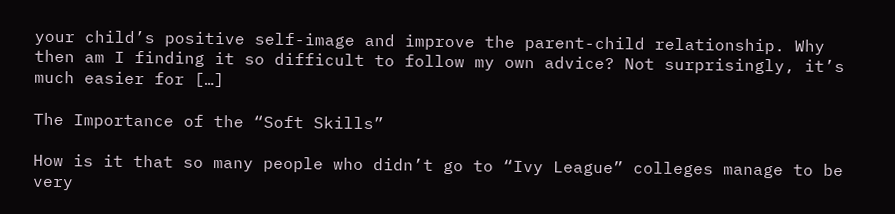your child’s positive self-image and improve the parent-child relationship. Why then am I finding it so difficult to follow my own advice? Not surprisingly, it’s much easier for […]

The Importance of the “Soft Skills”

How is it that so many people who didn’t go to “Ivy League” colleges manage to be very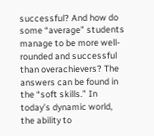successful? And how do some “average” students manage to be more well-rounded and successful than overachievers? The answers can be found in the “soft skills.” In today’s dynamic world, the ability to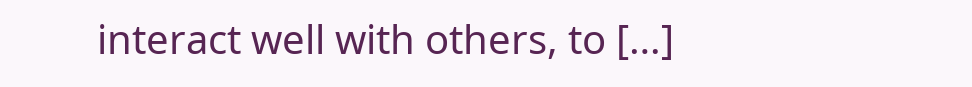interact well with others, to […]